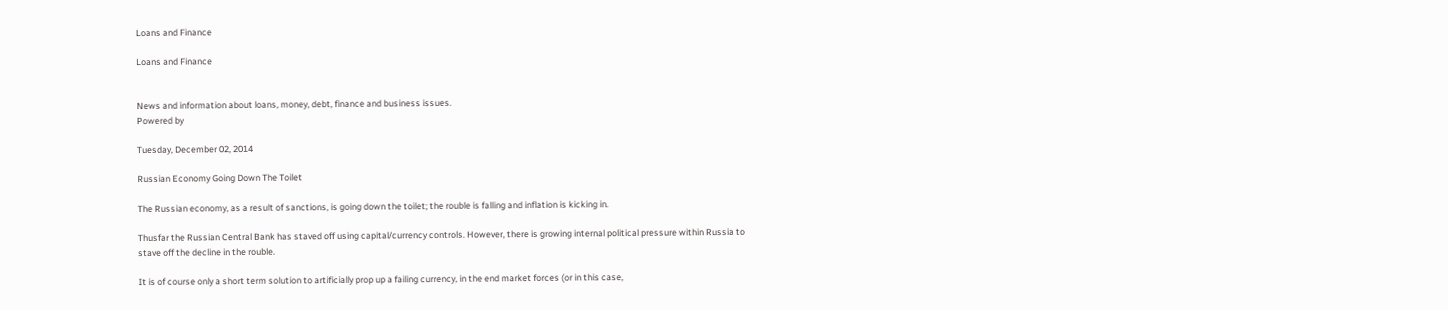Loans and Finance

Loans and Finance


News and information about loans, money, debt, finance and business issues.
Powered by

Tuesday, December 02, 2014

Russian Economy Going Down The Toilet

The Russian economy, as a result of sanctions, is going down the toilet; the rouble is falling and inflation is kicking in.

Thusfar the Russian Central Bank has staved off using capital/currency controls. However, there is growing internal political pressure within Russia to stave off the decline in the rouble.

It is of course only a short term solution to artificially prop up a failing currency, in the end market forces (or in this case,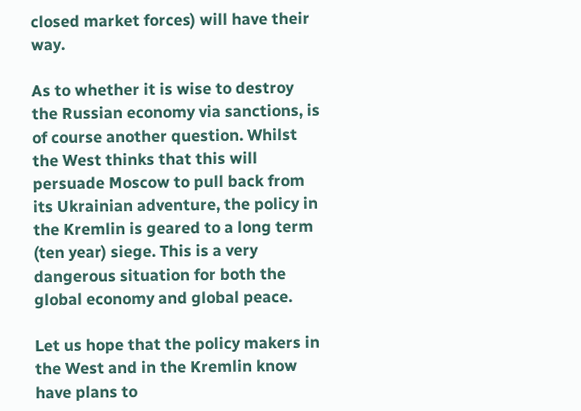closed market forces) will have their way.

As to whether it is wise to destroy the Russian economy via sanctions, is of course another question. Whilst the West thinks that this will persuade Moscow to pull back from its Ukrainian adventure, the policy in the Kremlin is geared to a long term (ten year) siege. This is a very dangerous situation for both the global economy and global peace.

Let us hope that the policy makers in the West and in the Kremlin know have plans to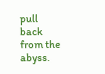pull back from the abyss.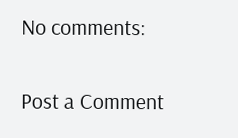No comments:

Post a Comment